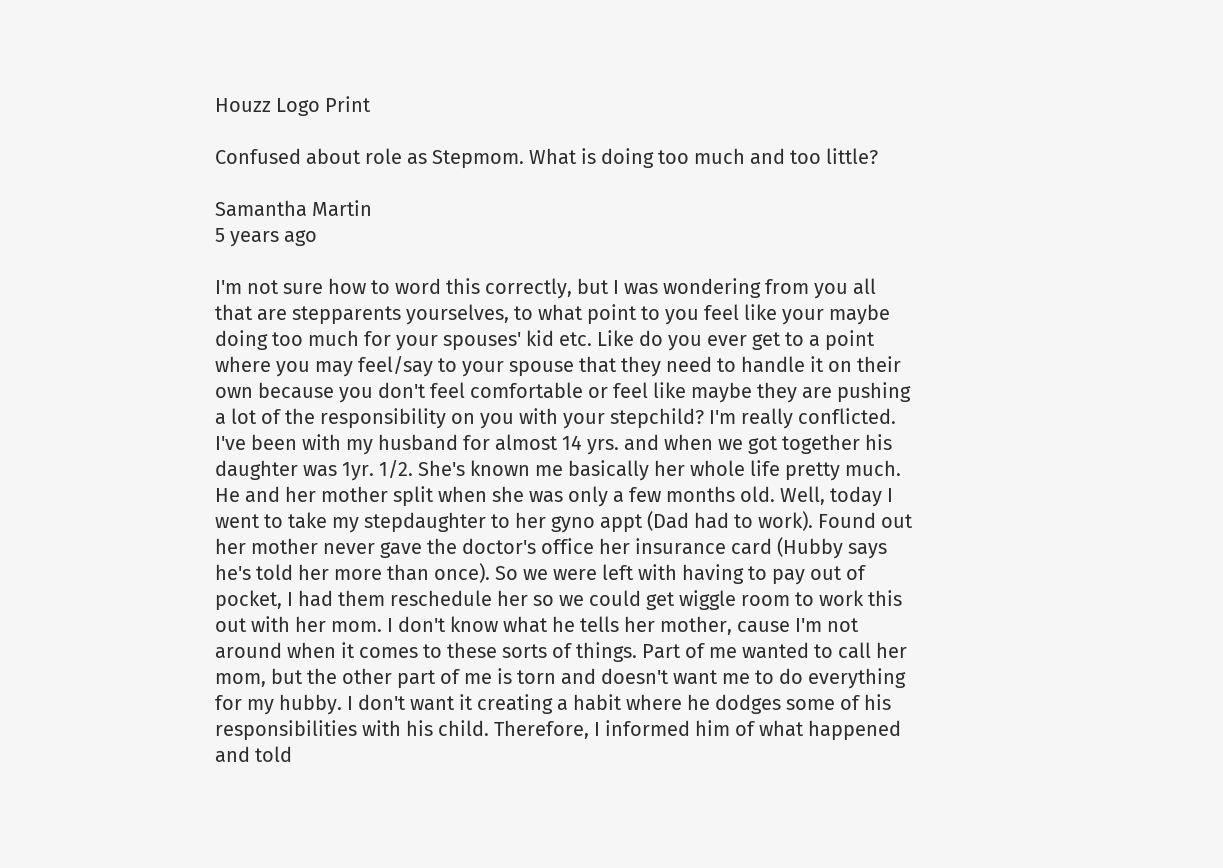Houzz Logo Print

Confused about role as Stepmom. What is doing too much and too little?

Samantha Martin
5 years ago

I'm not sure how to word this correctly, but I was wondering from you all that are stepparents yourselves, to what point to you feel like your maybe doing too much for your spouses' kid etc. Like do you ever get to a point where you may feel/say to your spouse that they need to handle it on their own because you don't feel comfortable or feel like maybe they are pushing a lot of the responsibility on you with your stepchild? I'm really conflicted. I've been with my husband for almost 14 yrs. and when we got together his daughter was 1yr. 1/2. She's known me basically her whole life pretty much. He and her mother split when she was only a few months old. Well, today I went to take my stepdaughter to her gyno appt (Dad had to work). Found out her mother never gave the doctor's office her insurance card (Hubby says he's told her more than once). So we were left with having to pay out of pocket, I had them reschedule her so we could get wiggle room to work this out with her mom. I don't know what he tells her mother, cause I'm not around when it comes to these sorts of things. Part of me wanted to call her mom, but the other part of me is torn and doesn't want me to do everything for my hubby. I don't want it creating a habit where he dodges some of his responsibilities with his child. Therefore, I informed him of what happened and told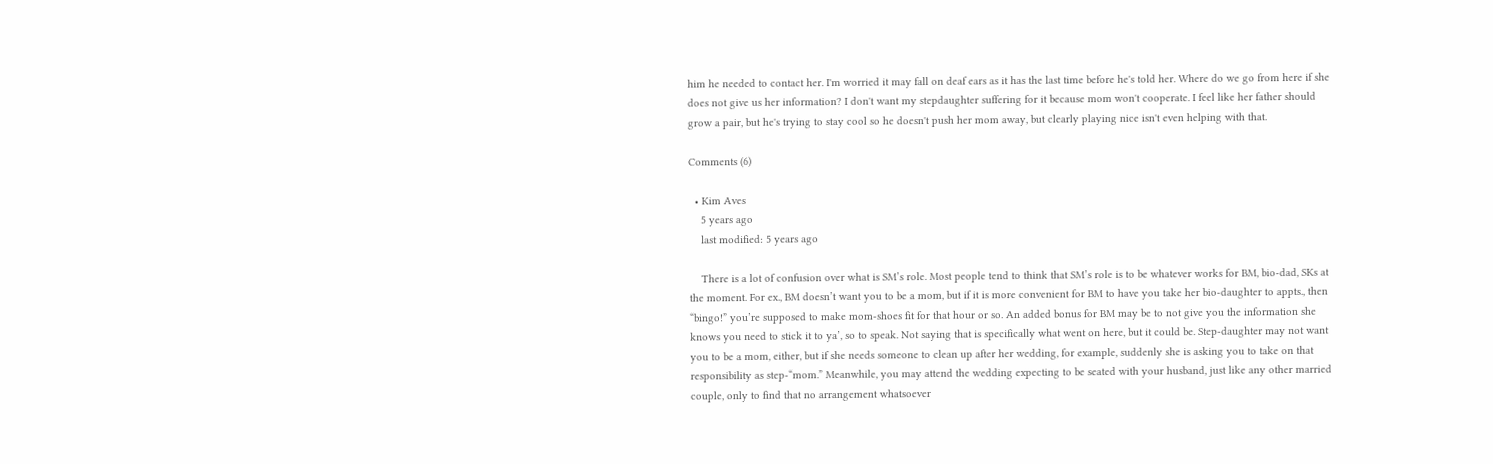him he needed to contact her. I'm worried it may fall on deaf ears as it has the last time before he's told her. Where do we go from here if she does not give us her information? I don't want my stepdaughter suffering for it because mom won't cooperate. I feel like her father should grow a pair, but he's trying to stay cool so he doesn't push her mom away, but clearly playing nice isn't even helping with that.

Comments (6)

  • Kim Aves
    5 years ago
    last modified: 5 years ago

    There is a lot of confusion over what is SM’s role. Most people tend to think that SM’s role is to be whatever works for BM, bio-dad, SKs at the moment. For ex., BM doesn’t want you to be a mom, but if it is more convenient for BM to have you take her bio-daughter to appts., then “bingo!” you’re supposed to make mom-shoes fit for that hour or so. An added bonus for BM may be to not give you the information she knows you need to stick it to ya’, so to speak. Not saying that is specifically what went on here, but it could be. Step-daughter may not want you to be a mom, either, but if she needs someone to clean up after her wedding, for example, suddenly she is asking you to take on that responsibility as step-“mom.” Meanwhile, you may attend the wedding expecting to be seated with your husband, just like any other married couple, only to find that no arrangement whatsoever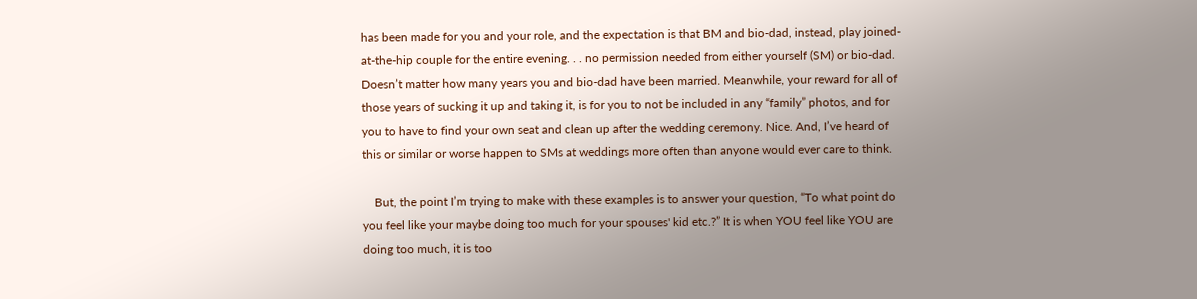has been made for you and your role, and the expectation is that BM and bio-dad, instead, play joined-at-the-hip couple for the entire evening. . . no permission needed from either yourself (SM) or bio-dad. Doesn’t matter how many years you and bio-dad have been married. Meanwhile, your reward for all of those years of sucking it up and taking it, is for you to not be included in any “family” photos, and for you to have to find your own seat and clean up after the wedding ceremony. Nice. And, I’ve heard of this or similar or worse happen to SMs at weddings more often than anyone would ever care to think.

    But, the point I’m trying to make with these examples is to answer your question, “To what point do you feel like your maybe doing too much for your spouses' kid etc.?” It is when YOU feel like YOU are doing too much, it is too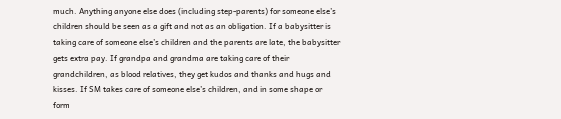much. Anything anyone else does (including step-parents) for someone else’s children should be seen as a gift and not as an obligation. If a babysitter is taking care of someone else’s children and the parents are late, the babysitter gets extra pay. If grandpa and grandma are taking care of their grandchildren, as blood relatives, they get kudos and thanks and hugs and kisses. If SM takes care of someone else’s children, and in some shape or form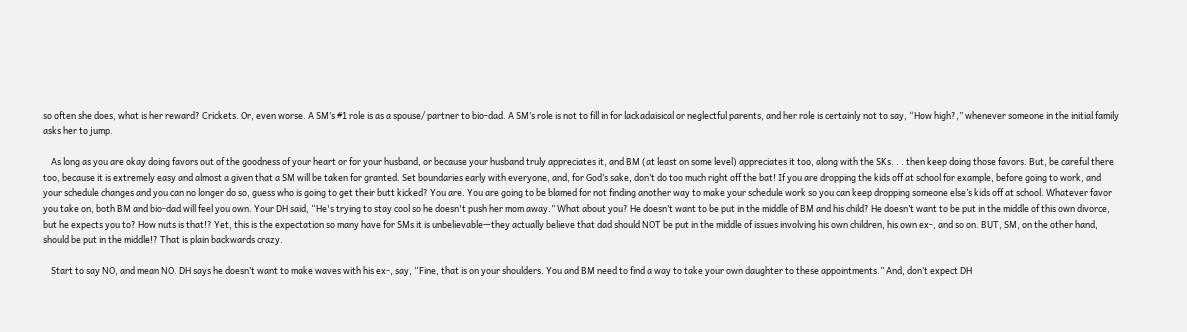so often she does, what is her reward? Crickets. Or, even worse. A SM’s #1 role is as a spouse/ partner to bio-dad. A SM’s role is not to fill in for lackadaisical or neglectful parents, and her role is certainly not to say, “How high?,” whenever someone in the initial family asks her to jump.

    As long as you are okay doing favors out of the goodness of your heart or for your husband, or because your husband truly appreciates it, and BM (at least on some level) appreciates it too, along with the SKs. . . then keep doing those favors. But, be careful there too, because it is extremely easy and almost a given that a SM will be taken for granted. Set boundaries early with everyone, and, for God’s sake, don’t do too much right off the bat! If you are dropping the kids off at school for example, before going to work, and your schedule changes and you can no longer do so, guess who is going to get their butt kicked? You are. You are going to be blamed for not finding another way to make your schedule work so you can keep dropping someone else’s kids off at school. Whatever favor you take on, both BM and bio-dad will feel you own. Your DH said, “He's trying to stay cool so he doesn't push her mom away.” What about you? He doesn’t want to be put in the middle of BM and his child? He doesn’t want to be put in the middle of this own divorce, but he expects you to? How nuts is that!? Yet, this is the expectation so many have for SMs it is unbelievable—they actually believe that dad should NOT be put in the middle of issues involving his own children, his own ex-, and so on. BUT, SM, on the other hand, should be put in the middle!? That is plain backwards crazy.

    Start to say NO, and mean NO. DH says he doesn’t want to make waves with his ex-, say, “Fine, that is on your shoulders. You and BM need to find a way to take your own daughter to these appointments.” And, don’t expect DH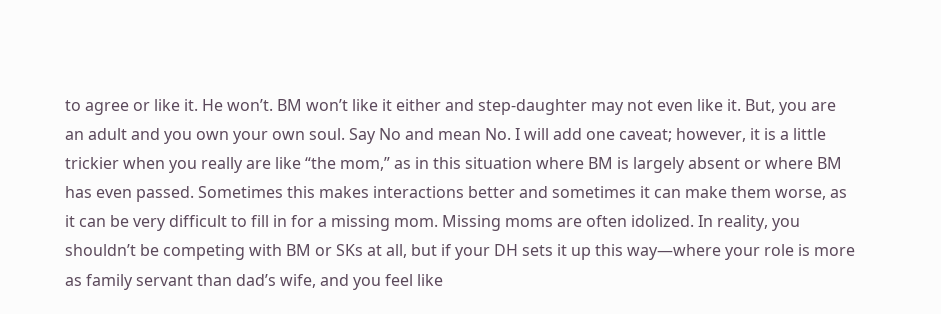to agree or like it. He won’t. BM won’t like it either and step-daughter may not even like it. But, you are an adult and you own your own soul. Say No and mean No. I will add one caveat; however, it is a little trickier when you really are like “the mom,” as in this situation where BM is largely absent or where BM has even passed. Sometimes this makes interactions better and sometimes it can make them worse, as it can be very difficult to fill in for a missing mom. Missing moms are often idolized. In reality, you shouldn’t be competing with BM or SKs at all, but if your DH sets it up this way—where your role is more as family servant than dad’s wife, and you feel like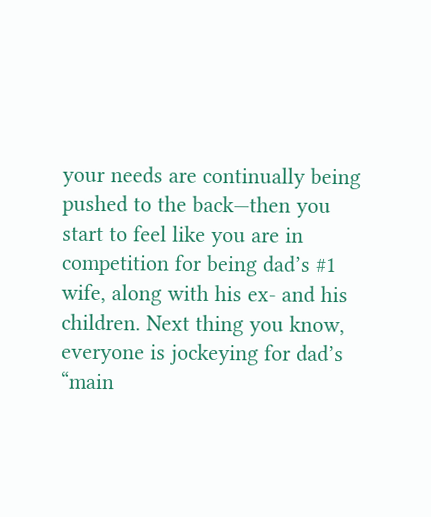your needs are continually being pushed to the back—then you start to feel like you are in competition for being dad’s #1 wife, along with his ex- and his children. Next thing you know, everyone is jockeying for dad’s “main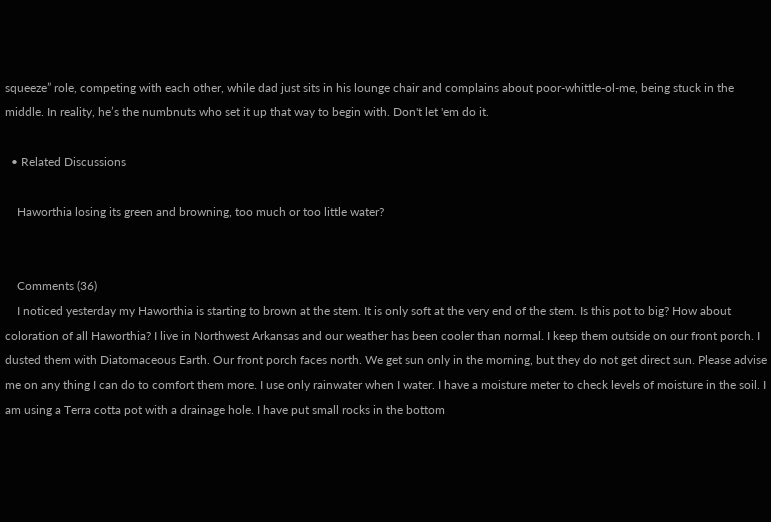squeeze” role, competing with each other, while dad just sits in his lounge chair and complains about poor-whittle-ol-me, being stuck in the middle. In reality, he’s the numbnuts who set it up that way to begin with. Don't let 'em do it.

  • Related Discussions

    Haworthia losing its green and browning, too much or too little water?


    Comments (36)
    I noticed yesterday my Haworthia is starting to brown at the stem. It is only soft at the very end of the stem. Is this pot to big? How about coloration of all Haworthia? I live in Northwest Arkansas and our weather has been cooler than normal. I keep them outside on our front porch. I dusted them with Diatomaceous Earth. Our front porch faces north. We get sun only in the morning, but they do not get direct sun. Please advise me on any thing I can do to comfort them more. I use only rainwater when I water. I have a moisture meter to check levels of moisture in the soil. I am using a Terra cotta pot with a drainage hole. I have put small rocks in the bottom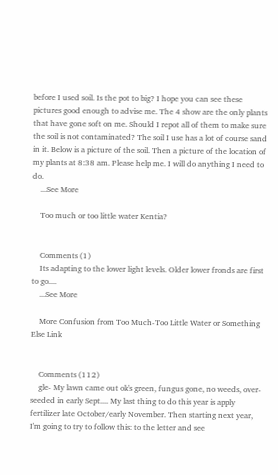before I used soil. Is the pot to big? I hope you can see these pictures good enough to advise me. The 4 show are the only plants that have gone soft on me. Should I repot all of them to make sure the soil is not contaminated? The soil I use has a lot of course sand in it. Below is a picture of the soil. Then a picture of the location of my plants at 8:38 am. Please help me. I will do anything I need to do.
    ...See More

    Too much or too little water Kentia?


    Comments (1)
    Its adapting to the lower light levels. Older lower fronds are first to go....
    ...See More

    More Confusion from Too Much-Too Little Water or Something Else Link


    Comments (112)
    gle- My lawn came out ok's green, fungus gone, no weeds, over-seeded in early Sept.... My last thing to do this year is apply fertilizer late October/early November. Then starting next year, I'm going to try to follow this: to the letter and see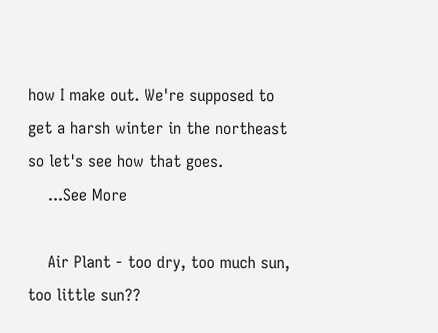how I make out. We're supposed to get a harsh winter in the northeast so let's see how that goes.
    ...See More

    Air Plant - too dry, too much sun, too little sun??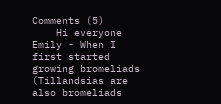Comments (5)
    Hi everyone Emily - When I first started growing bromeliads (Tillandsias are also bromeliads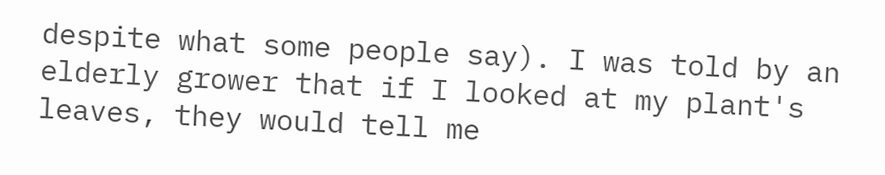despite what some people say). I was told by an elderly grower that if I looked at my plant's leaves, they would tell me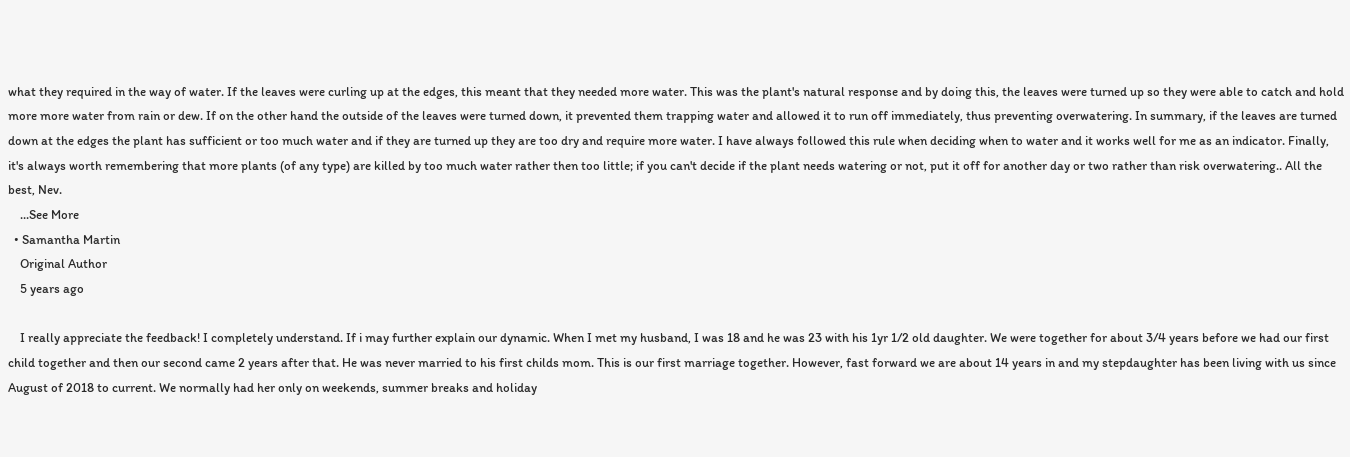what they required in the way of water. If the leaves were curling up at the edges, this meant that they needed more water. This was the plant's natural response and by doing this, the leaves were turned up so they were able to catch and hold more more water from rain or dew. If on the other hand the outside of the leaves were turned down, it prevented them trapping water and allowed it to run off immediately, thus preventing overwatering. In summary, if the leaves are turned down at the edges the plant has sufficient or too much water and if they are turned up they are too dry and require more water. I have always followed this rule when deciding when to water and it works well for me as an indicator. Finally, it's always worth remembering that more plants (of any type) are killed by too much water rather then too little; if you can't decide if the plant needs watering or not, put it off for another day or two rather than risk overwatering.. All the best, Nev.
    ...See More
  • Samantha Martin
    Original Author
    5 years ago

    I really appreciate the feedback! I completely understand. If i may further explain our dynamic. When I met my husband, I was 18 and he was 23 with his 1yr 1/2 old daughter. We were together for about 3/4 years before we had our first child together and then our second came 2 years after that. He was never married to his first childs mom. This is our first marriage together. However, fast forward we are about 14 years in and my stepdaughter has been living with us since August of 2018 to current. We normally had her only on weekends, summer breaks and holiday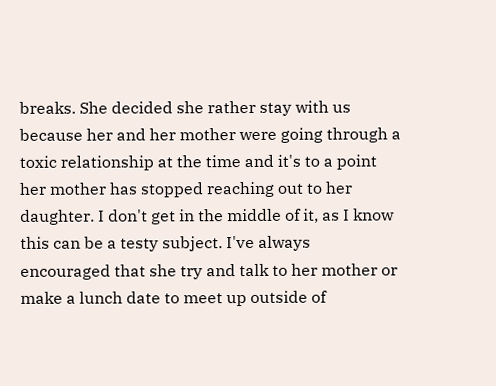breaks. She decided she rather stay with us because her and her mother were going through a toxic relationship at the time and it's to a point her mother has stopped reaching out to her daughter. I don't get in the middle of it, as I know this can be a testy subject. I've always encouraged that she try and talk to her mother or make a lunch date to meet up outside of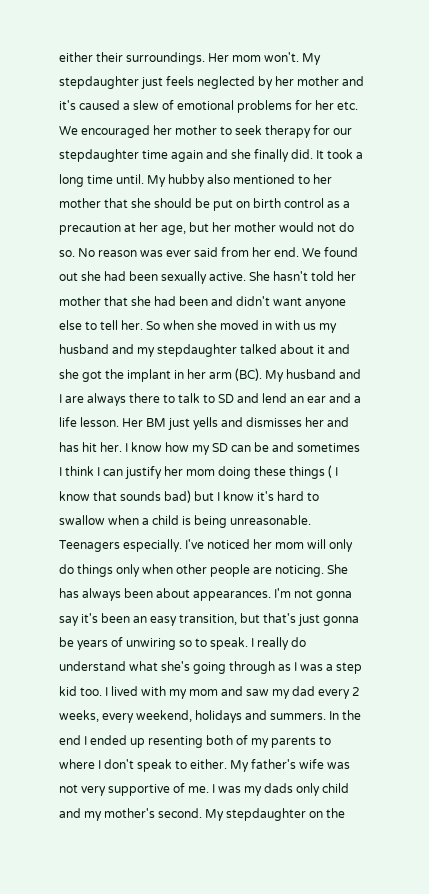either their surroundings. Her mom won't. My stepdaughter just feels neglected by her mother and it's caused a slew of emotional problems for her etc. We encouraged her mother to seek therapy for our stepdaughter time again and she finally did. It took a long time until. My hubby also mentioned to her mother that she should be put on birth control as a precaution at her age, but her mother would not do so. No reason was ever said from her end. We found out she had been sexually active. She hasn't told her mother that she had been and didn't want anyone else to tell her. So when she moved in with us my husband and my stepdaughter talked about it and she got the implant in her arm (BC). My husband and I are always there to talk to SD and lend an ear and a life lesson. Her BM just yells and dismisses her and has hit her. I know how my SD can be and sometimes I think I can justify her mom doing these things ( I know that sounds bad) but I know it's hard to swallow when a child is being unreasonable. Teenagers especially. I've noticed her mom will only do things only when other people are noticing. She has always been about appearances. I'm not gonna say it's been an easy transition, but that's just gonna be years of unwiring so to speak. I really do understand what she's going through as I was a step kid too. I lived with my mom and saw my dad every 2 weeks, every weekend, holidays and summers. In the end I ended up resenting both of my parents to where I don't speak to either. My father's wife was not very supportive of me. I was my dads only child and my mother's second. My stepdaughter on the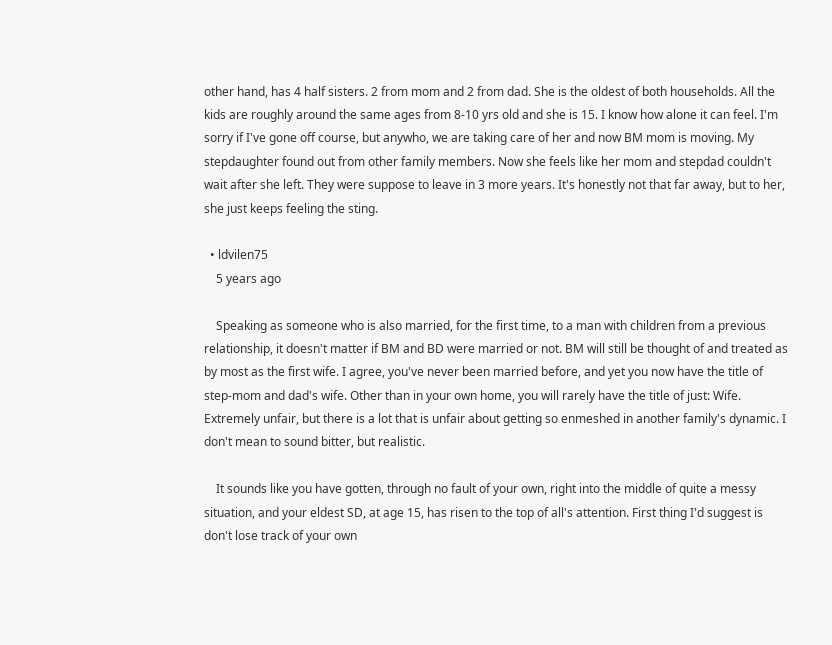other hand, has 4 half sisters. 2 from mom and 2 from dad. She is the oldest of both households. All the kids are roughly around the same ages from 8-10 yrs old and she is 15. I know how alone it can feel. I'm sorry if I've gone off course, but anywho, we are taking care of her and now BM mom is moving. My stepdaughter found out from other family members. Now she feels like her mom and stepdad couldn't wait after she left. They were suppose to leave in 3 more years. It's honestly not that far away, but to her, she just keeps feeling the sting.

  • ldvilen75
    5 years ago

    Speaking as someone who is also married, for the first time, to a man with children from a previous relationship, it doesn't matter if BM and BD were married or not. BM will still be thought of and treated as by most as the first wife. I agree, you've never been married before, and yet you now have the title of step-mom and dad's wife. Other than in your own home, you will rarely have the title of just: Wife. Extremely unfair, but there is a lot that is unfair about getting so enmeshed in another family's dynamic. I don't mean to sound bitter, but realistic.

    It sounds like you have gotten, through no fault of your own, right into the middle of quite a messy situation, and your eldest SD, at age 15, has risen to the top of all's attention. First thing I'd suggest is don't lose track of your own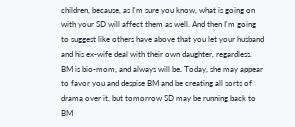children, because, as I'm sure you know, what is going on with your SD will affect them as well. And then I'm going to suggest like others have above that you let your husband and his ex-wife deal with their own daughter, regardless. BM is bio-mom, and always will be. Today, she may appear to favor you and despise BM and be creating all sorts of drama over it, but tomorrow SD may be running back to BM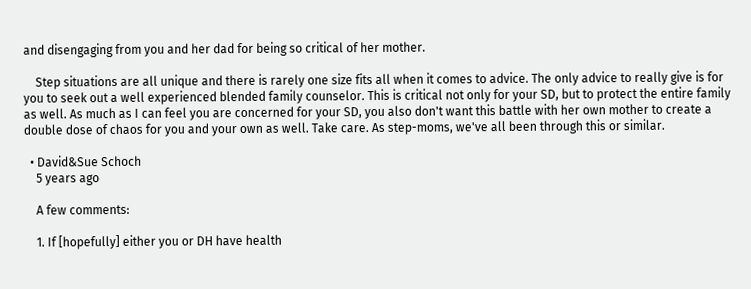and disengaging from you and her dad for being so critical of her mother.

    Step situations are all unique and there is rarely one size fits all when it comes to advice. The only advice to really give is for you to seek out a well experienced blended family counselor. This is critical not only for your SD, but to protect the entire family as well. As much as I can feel you are concerned for your SD, you also don't want this battle with her own mother to create a double dose of chaos for you and your own as well. Take care. As step-moms, we've all been through this or similar.

  • David&Sue Schoch
    5 years ago

    A few comments:

    1. If [hopefully] either you or DH have health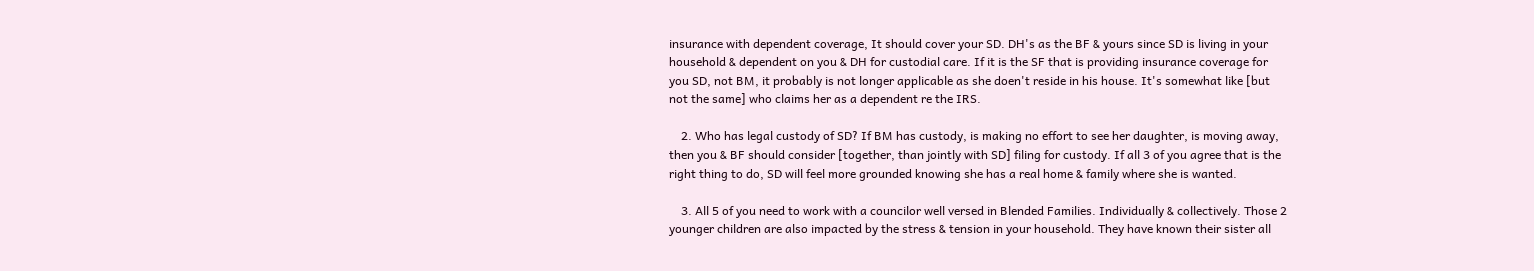insurance with dependent coverage, It should cover your SD. DH's as the BF & yours since SD is living in your household & dependent on you & DH for custodial care. If it is the SF that is providing insurance coverage for you SD, not BM, it probably is not longer applicable as she doen't reside in his house. It's somewhat like [but not the same] who claims her as a dependent re the IRS.

    2. Who has legal custody of SD? If BM has custody, is making no effort to see her daughter, is moving away, then you & BF should consider [together, than jointly with SD] filing for custody. If all 3 of you agree that is the right thing to do, SD will feel more grounded knowing she has a real home & family where she is wanted.

    3. All 5 of you need to work with a councilor well versed in Blended Families. Individually & collectively. Those 2 younger children are also impacted by the stress & tension in your household. They have known their sister all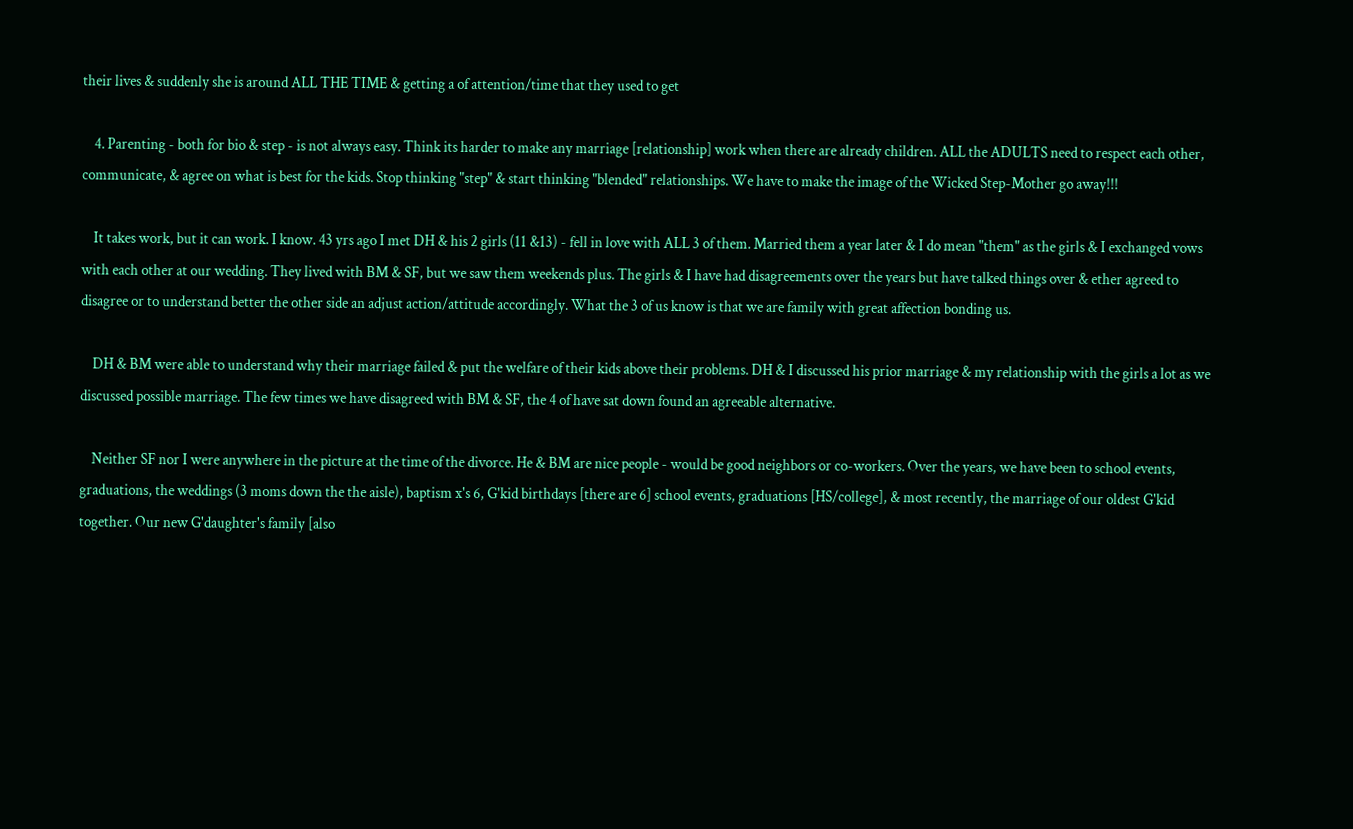their lives & suddenly she is around ALL THE TIME & getting a of attention/time that they used to get

    4. Parenting - both for bio & step - is not always easy. Think its harder to make any marriage [relationship] work when there are already children. ALL the ADULTS need to respect each other, communicate, & agree on what is best for the kids. Stop thinking "step" & start thinking "blended" relationships. We have to make the image of the Wicked Step-Mother go away!!!

    It takes work, but it can work. I know. 43 yrs ago I met DH & his 2 girls (11 &13) - fell in love with ALL 3 of them. Married them a year later & I do mean "them" as the girls & I exchanged vows with each other at our wedding. They lived with BM & SF, but we saw them weekends plus. The girls & I have had disagreements over the years but have talked things over & ether agreed to disagree or to understand better the other side an adjust action/attitude accordingly. What the 3 of us know is that we are family with great affection bonding us.

    DH & BM were able to understand why their marriage failed & put the welfare of their kids above their problems. DH & I discussed his prior marriage & my relationship with the girls a lot as we discussed possible marriage. The few times we have disagreed with BM & SF, the 4 of have sat down found an agreeable alternative.

    Neither SF nor I were anywhere in the picture at the time of the divorce. He & BM are nice people - would be good neighbors or co-workers. Over the years, we have been to school events, graduations, the weddings (3 moms down the the aisle), baptism x's 6, G'kid birthdays [there are 6] school events, graduations [HS/college], & most recently, the marriage of our oldest G'kid together. Our new G'daughter's family [also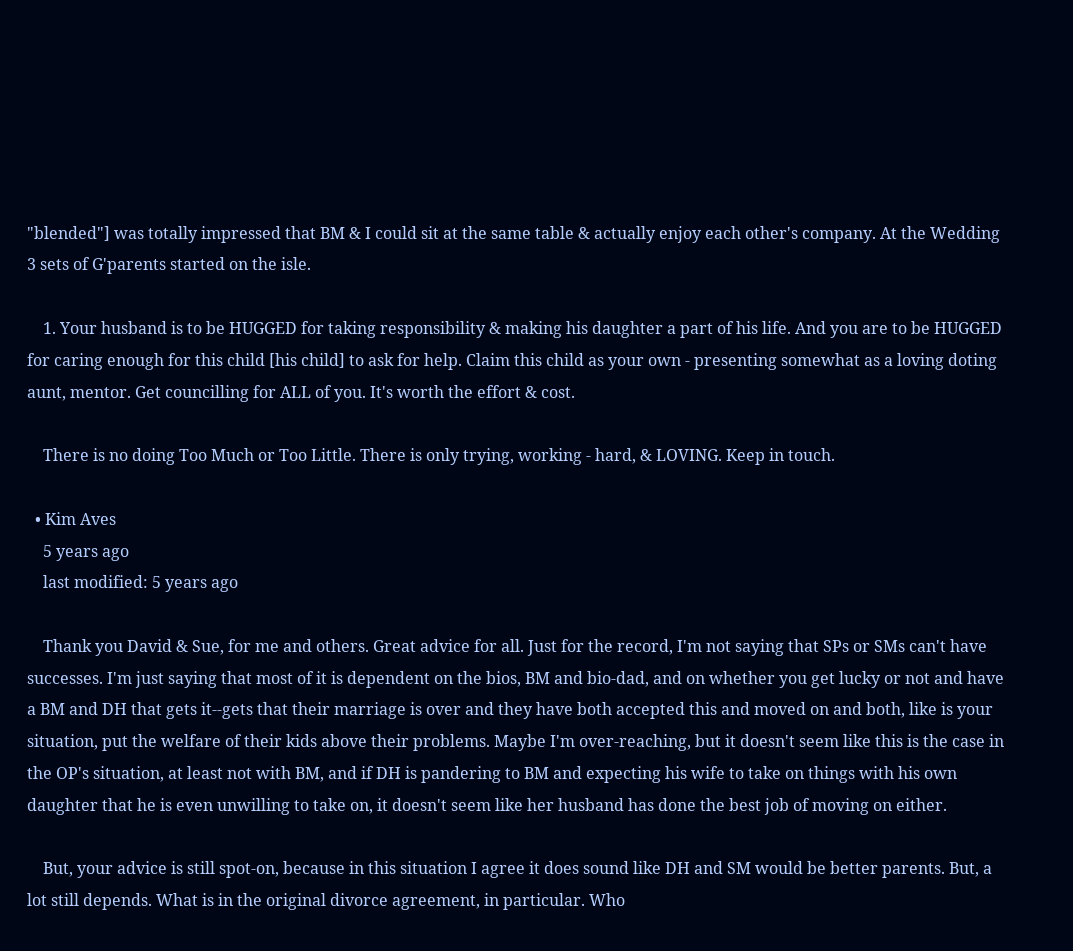"blended"] was totally impressed that BM & I could sit at the same table & actually enjoy each other's company. At the Wedding 3 sets of G'parents started on the isle.

    1. Your husband is to be HUGGED for taking responsibility & making his daughter a part of his life. And you are to be HUGGED for caring enough for this child [his child] to ask for help. Claim this child as your own - presenting somewhat as a loving doting aunt, mentor. Get councilling for ALL of you. It's worth the effort & cost.

    There is no doing Too Much or Too Little. There is only trying, working - hard, & LOVING. Keep in touch.

  • Kim Aves
    5 years ago
    last modified: 5 years ago

    Thank you David & Sue, for me and others. Great advice for all. Just for the record, I'm not saying that SPs or SMs can't have successes. I'm just saying that most of it is dependent on the bios, BM and bio-dad, and on whether you get lucky or not and have a BM and DH that gets it--gets that their marriage is over and they have both accepted this and moved on and both, like is your situation, put the welfare of their kids above their problems. Maybe I'm over-reaching, but it doesn't seem like this is the case in the OP's situation, at least not with BM, and if DH is pandering to BM and expecting his wife to take on things with his own daughter that he is even unwilling to take on, it doesn't seem like her husband has done the best job of moving on either.

    But, your advice is still spot-on, because in this situation I agree it does sound like DH and SM would be better parents. But, a lot still depends. What is in the original divorce agreement, in particular. Who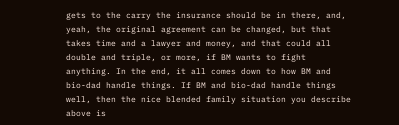gets to the carry the insurance should be in there, and, yeah, the original agreement can be changed, but that takes time and a lawyer and money, and that could all double and triple, or more, if BM wants to fight anything. In the end, it all comes down to how BM and bio-dad handle things. If BM and bio-dad handle things well, then the nice blended family situation you describe above is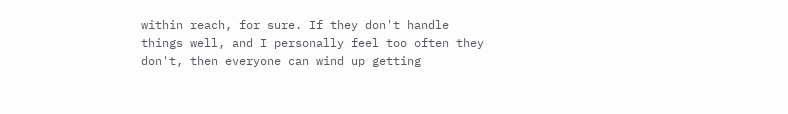within reach, for sure. If they don't handle things well, and I personally feel too often they don't, then everyone can wind up getting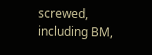screwed, including BM,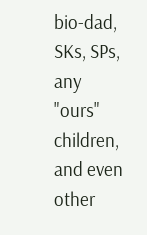bio-dad, SKs, SPs, any "ours" children, and even other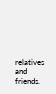relatives and friends.